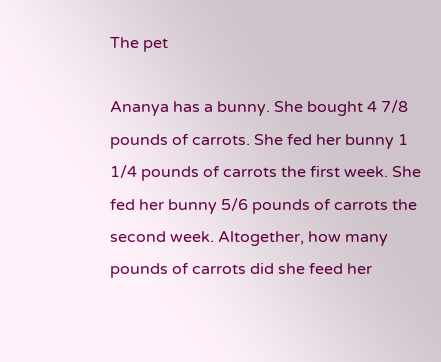The pet

Ananya has a bunny. She bought 4 7/8 pounds of carrots. She fed her bunny 1 1/4 pounds of carrots the first week. She fed her bunny 5/6 pounds of carrots the second week. Altogether, how many pounds of carrots did she feed her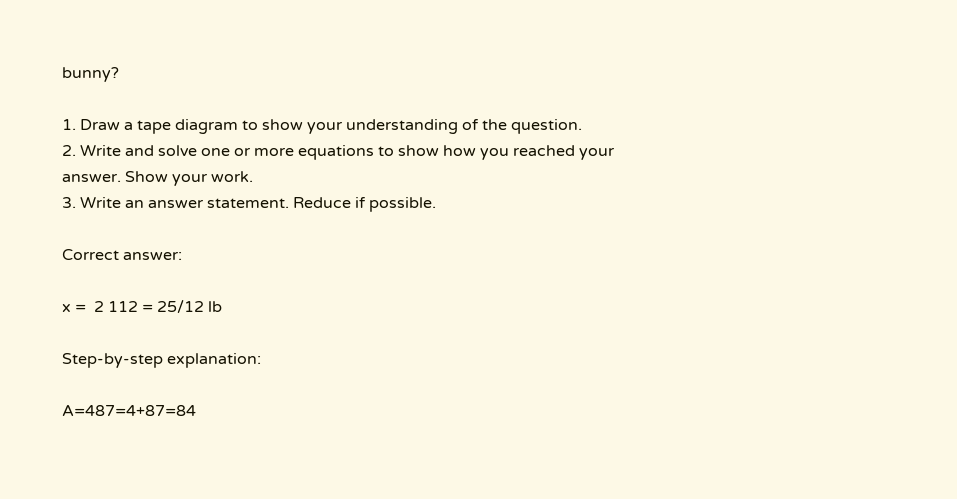bunny?

1. Draw a tape diagram to show your understanding of the question.
2. Write and solve one or more equations to show how you reached your answer. Show your work.
3. Write an answer statement. Reduce if possible.

Correct answer:

x =  2 112 = 25/12 lb

Step-by-step explanation:

A=487=4+87=84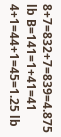8+7=832+7=839=4.875 lb B=141=1+41=41 4+1=44+1=45=1.25 lb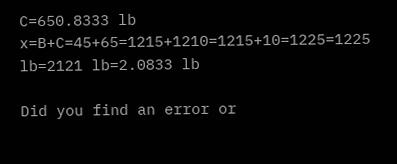C=650.8333 lb  x=B+C=45+65=1215+1210=1215+10=1225=1225 lb=2121 lb=2.0833 lb

Did you find an error or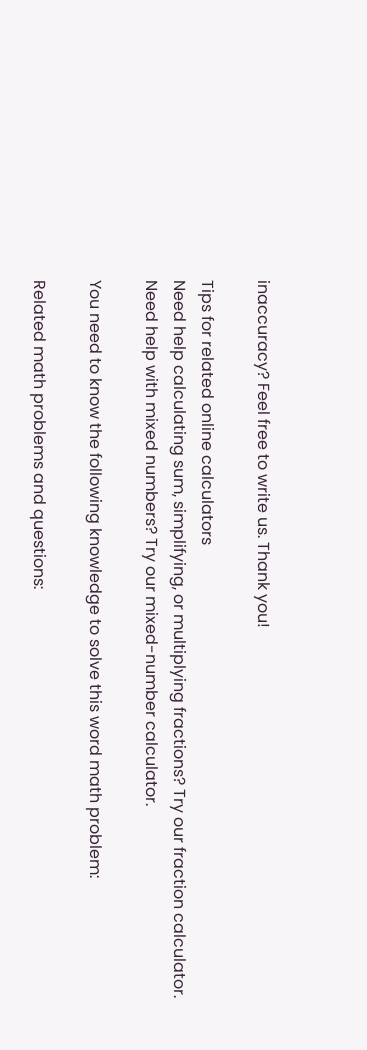inaccuracy? Feel free to write us. Thank you!

Tips for related online calculators
Need help calculating sum, simplifying, or multiplying fractions? Try our fraction calculator.
Need help with mixed numbers? Try our mixed-number calculator.

You need to know the following knowledge to solve this word math problem:

Related math problems and questions: